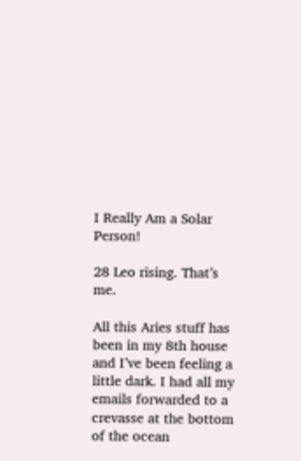I Really Am a Solar Person!

28 Leo rising. That’s me.

All this Aries stuff has been in my 8th house and I’ve been feeling a little dark. I had all my emails forwarded to a crevasse at the bottom of the ocean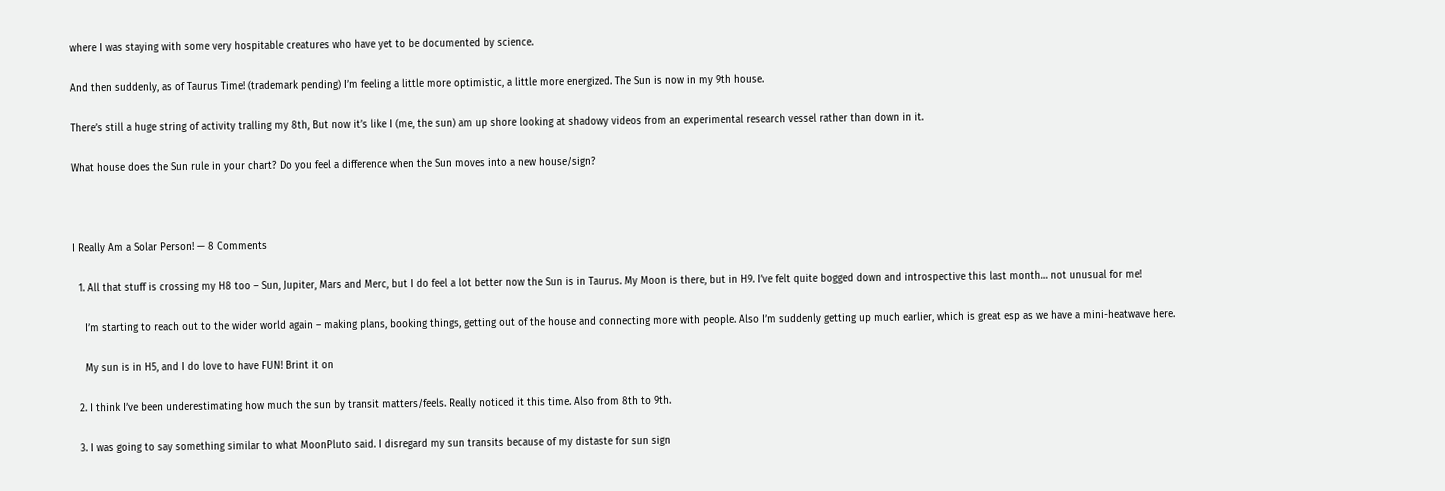where I was staying with some very hospitable creatures who have yet to be documented by science.

And then suddenly, as of Taurus Time! (trademark pending) I’m feeling a little more optimistic, a little more energized. The Sun is now in my 9th house.

There’s still a huge string of activity tralling my 8th, But now it’s like I (me, the sun) am up shore looking at shadowy videos from an experimental research vessel rather than down in it.

What house does the Sun rule in your chart? Do you feel a difference when the Sun moves into a new house/sign?



I Really Am a Solar Person! — 8 Comments

  1. All that stuff is crossing my H8 too – Sun, Jupiter, Mars and Merc, but I do feel a lot better now the Sun is in Taurus. My Moon is there, but in H9. I’ve felt quite bogged down and introspective this last month… not unusual for me!

    I’m starting to reach out to the wider world again – making plans, booking things, getting out of the house and connecting more with people. Also I’m suddenly getting up much earlier, which is great esp as we have a mini-heatwave here.

    My sun is in H5, and I do love to have FUN! Brint it on

  2. I think I’ve been underestimating how much the sun by transit matters/feels. Really noticed it this time. Also from 8th to 9th.

  3. I was going to say something similar to what MoonPluto said. I disregard my sun transits because of my distaste for sun sign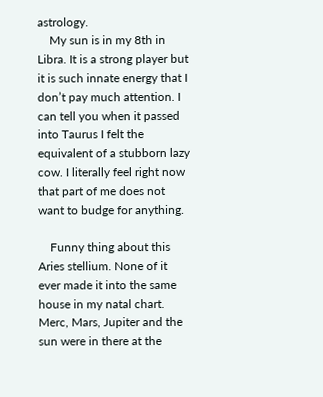astrology.
    My sun is in my 8th in Libra. It is a strong player but it is such innate energy that I don’t pay much attention. I can tell you when it passed into Taurus I felt the equivalent of a stubborn lazy cow. I literally feel right now that part of me does not want to budge for anything.

    Funny thing about this Aries stellium. None of it ever made it into the same house in my natal chart. Merc, Mars, Jupiter and the sun were in there at the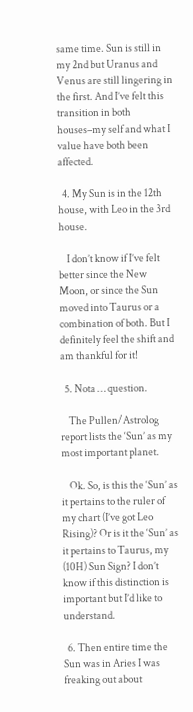same time. Sun is still in my 2nd but Uranus and Venus are still lingering in the first. And I’ve felt this transition in both houses–my self and what I value have both been affected.

  4. My Sun is in the 12th house, with Leo in the 3rd house.

    I don’t know if I’ve felt better since the New Moon, or since the Sun moved into Taurus or a combination of both. But I definitely feel the shift and am thankful for it!

  5. Nota … question.

    The Pullen/Astrolog report lists the ‘Sun’ as my most important planet.

    Ok. So, is this the ‘Sun’ as it pertains to the ruler of my chart (I’ve got Leo Rising)? Or is it the ‘Sun’ as it pertains to Taurus, my (10H) Sun Sign? I don’t know if this distinction is important but I’d like to understand.

  6. Then entire time the Sun was in Aries I was freaking out about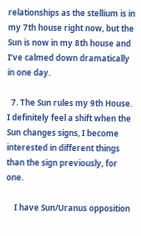relationships as the stellium is in my 7th house right now, but the Sun is now in my 8th house and I’ve calmed down dramatically in one day.

  7. The Sun rules my 9th House. I definitely feel a shift when the Sun changes signs, I become interested in different things than the sign previously, for one.

    I have Sun/Uranus opposition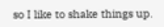so I like to shake things up.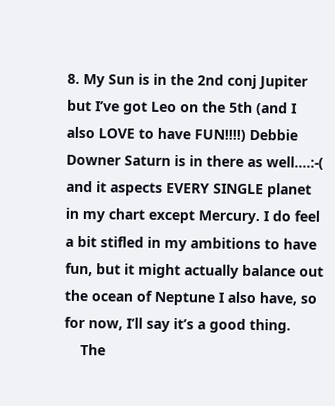8. My Sun is in the 2nd conj Jupiter but I’ve got Leo on the 5th (and I also LOVE to have FUN!!!!) Debbie Downer Saturn is in there as well….:-( and it aspects EVERY SINGLE planet in my chart except Mercury. I do feel a bit stifled in my ambitions to have fun, but it might actually balance out the ocean of Neptune I also have, so for now, I’ll say it’s a good thing.
    The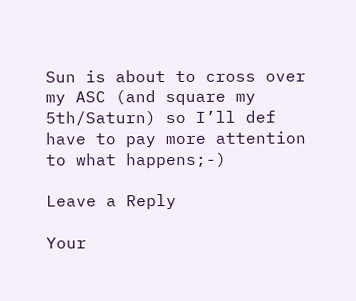Sun is about to cross over my ASC (and square my 5th/Saturn) so I’ll def have to pay more attention to what happens;-)

Leave a Reply

Your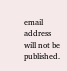email address will not be published.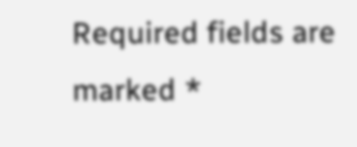Required fields are marked *